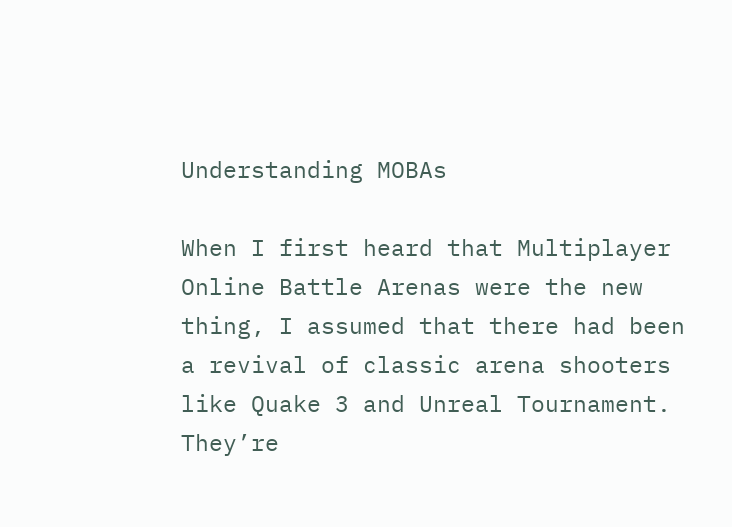Understanding MOBAs

When I first heard that Multiplayer Online Battle Arenas were the new thing, I assumed that there had been a revival of classic arena shooters like Quake 3 and Unreal Tournament. They’re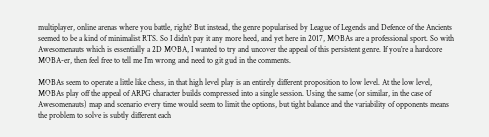multiplayer, online arenas where you battle, right? But instead, the genre popularised by League of Legends and Defence of the Ancients seemed to be a kind of minimalist RTS. So I didn’t pay it any more heed, and yet here in 2017, MOBAs are a professional sport. So with Awesomenauts which is essentially a 2D MOBA, I wanted to try and uncover the appeal of this persistent genre. If you’re a hardcore MOBA-er, then feel free to tell me I’m wrong and need to git gud in the comments.

MOBAs seem to operate a little like chess, in that high level play is an entirely different proposition to low level. At the low level, MOBAs play off the appeal of ARPG character builds compressed into a single session. Using the same (or similar, in the case of Awesomenauts) map and scenario every time would seem to limit the options, but tight balance and the variability of opponents means the problem to solve is subtly different each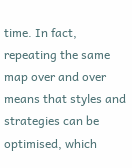time. In fact, repeating the same map over and over means that styles and strategies can be optimised, which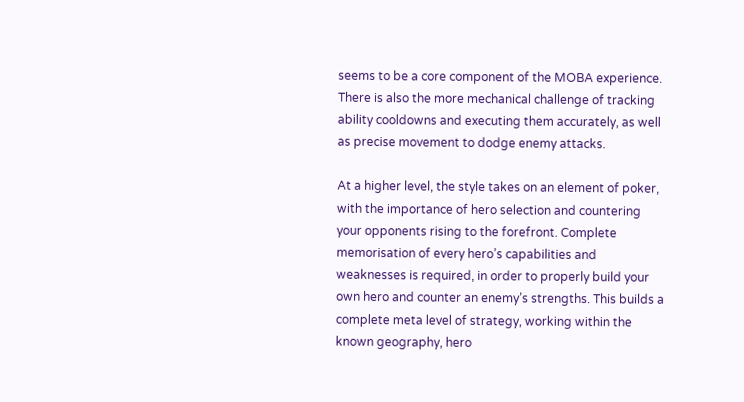seems to be a core component of the MOBA experience. There is also the more mechanical challenge of tracking ability cooldowns and executing them accurately, as well as precise movement to dodge enemy attacks.

At a higher level, the style takes on an element of poker, with the importance of hero selection and countering your opponents rising to the forefront. Complete memorisation of every hero’s capabilities and weaknesses is required, in order to properly build your own hero and counter an enemy’s strengths. This builds a complete meta level of strategy, working within the known geography, hero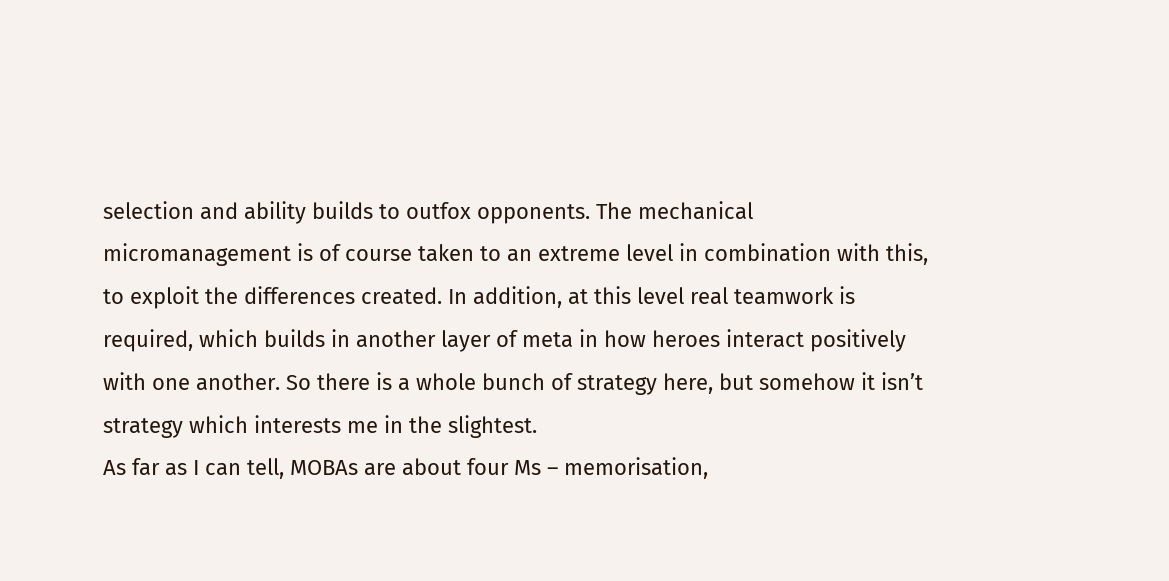selection and ability builds to outfox opponents. The mechanical micromanagement is of course taken to an extreme level in combination with this, to exploit the differences created. In addition, at this level real teamwork is required, which builds in another layer of meta in how heroes interact positively with one another. So there is a whole bunch of strategy here, but somehow it isn’t strategy which interests me in the slightest.
As far as I can tell, MOBAs are about four Ms – memorisation,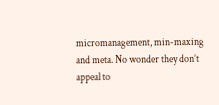micromanagement, min-maxing and meta. No wonder they don’t appeal to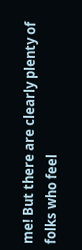me! But there are clearly plenty of folks who feel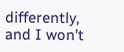differently, and I won’t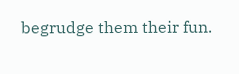begrudge them their fun.